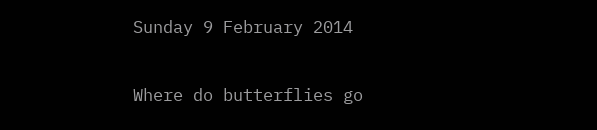Sunday 9 February 2014

Where do butterflies go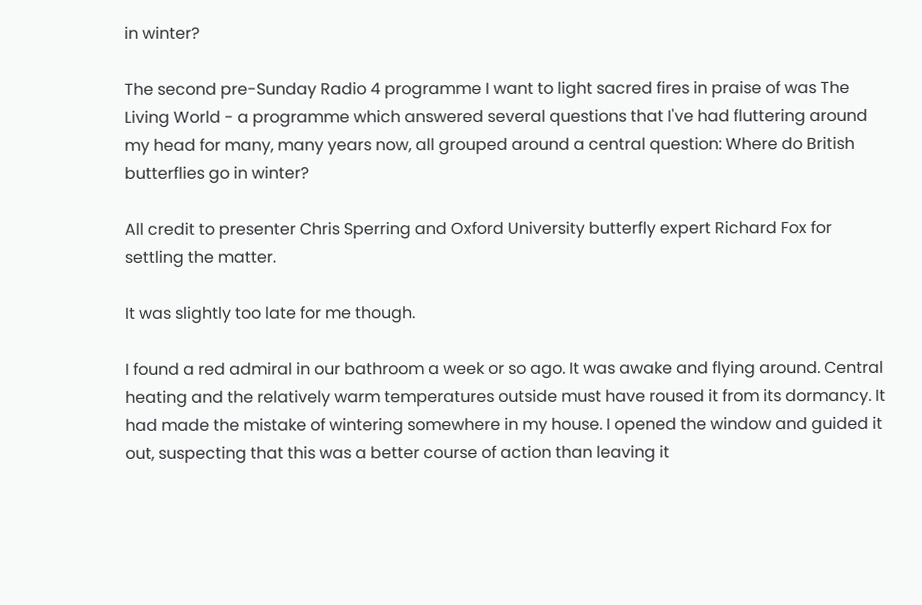in winter?

The second pre-Sunday Radio 4 programme I want to light sacred fires in praise of was The Living World - a programme which answered several questions that I've had fluttering around my head for many, many years now, all grouped around a central question: Where do British butterflies go in winter?

All credit to presenter Chris Sperring and Oxford University butterfly expert Richard Fox for settling the matter.

It was slightly too late for me though.

I found a red admiral in our bathroom a week or so ago. It was awake and flying around. Central heating and the relatively warm temperatures outside must have roused it from its dormancy. It had made the mistake of wintering somewhere in my house. I opened the window and guided it out, suspecting that this was a better course of action than leaving it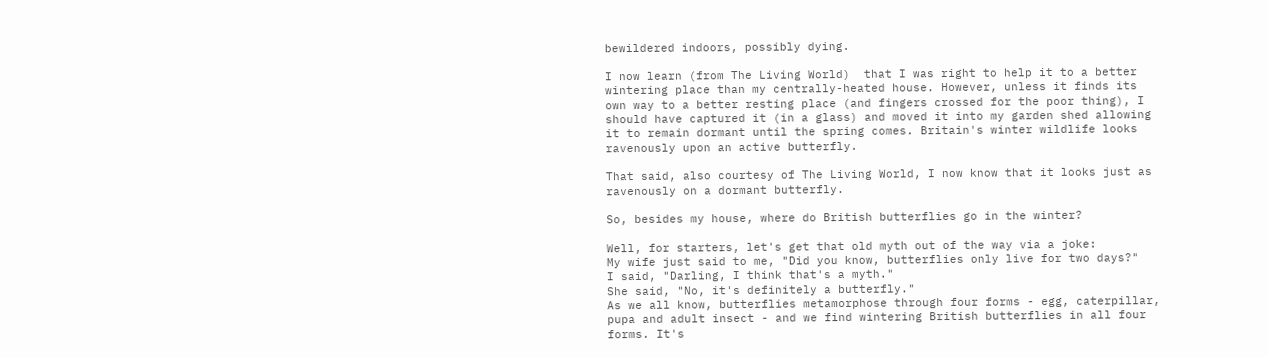bewildered indoors, possibly dying.

I now learn (from The Living World)  that I was right to help it to a better wintering place than my centrally-heated house. However, unless it finds its own way to a better resting place (and fingers crossed for the poor thing), I should have captured it (in a glass) and moved it into my garden shed allowing it to remain dormant until the spring comes. Britain's winter wildlife looks ravenously upon an active butterfly.

That said, also courtesy of The Living World, I now know that it looks just as ravenously on a dormant butterfly.

So, besides my house, where do British butterflies go in the winter?

Well, for starters, let's get that old myth out of the way via a joke:
My wife just said to me, "Did you know, butterflies only live for two days?"
I said, "Darling, I think that's a myth."
She said, "No, it's definitely a butterfly."
As we all know, butterflies metamorphose through four forms - egg, caterpillar, pupa and adult insect - and we find wintering British butterflies in all four forms. It's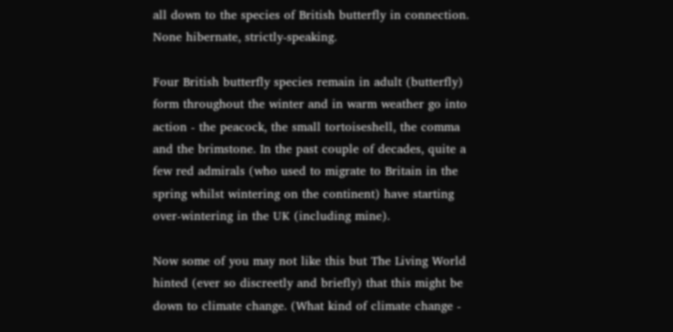all down to the species of British butterfly in connection. None hibernate, strictly-speaking.

Four British butterfly species remain in adult (butterfly) form throughout the winter and in warm weather go into action - the peacock, the small tortoiseshell, the comma and the brimstone. In the past couple of decades, quite a few red admirals (who used to migrate to Britain in the spring whilst wintering on the continent) have starting over-wintering in the UK (including mine).

Now some of you may not like this but The Living World hinted (ever so discreetly and briefly) that this might be down to climate change. (What kind of climate change -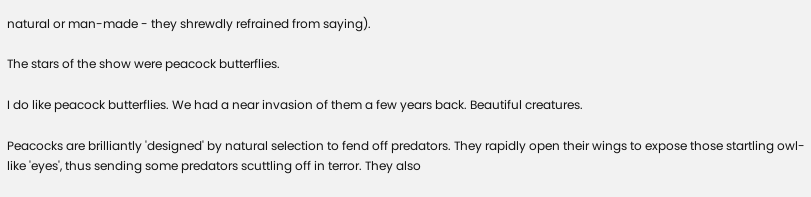natural or man-made - they shrewdly refrained from saying).

The stars of the show were peacock butterflies.

I do like peacock butterflies. We had a near invasion of them a few years back. Beautiful creatures.

Peacocks are brilliantly 'designed' by natural selection to fend off predators. They rapidly open their wings to expose those startling owl-like 'eyes', thus sending some predators scuttling off in terror. They also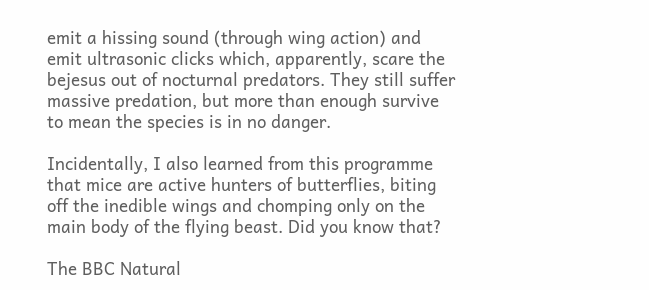emit a hissing sound (through wing action) and emit ultrasonic clicks which, apparently, scare the bejesus out of nocturnal predators. They still suffer massive predation, but more than enough survive to mean the species is in no danger.

Incidentally, I also learned from this programme that mice are active hunters of butterflies, biting off the inedible wings and chomping only on the main body of the flying beast. Did you know that?

The BBC Natural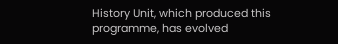History Unit, which produced this programme, has evolved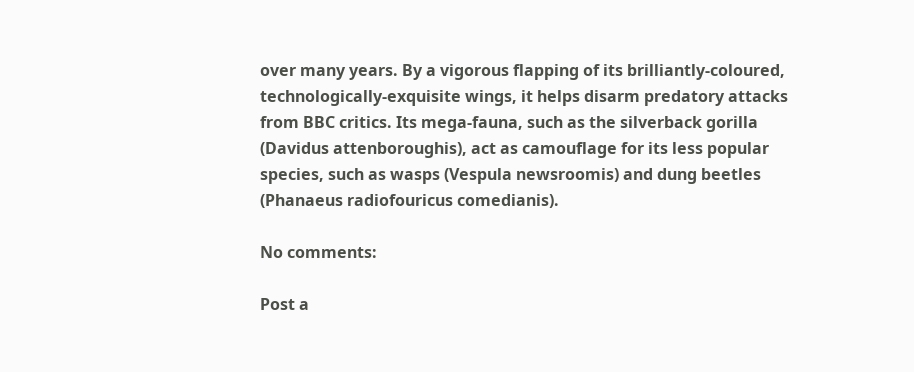over many years. By a vigorous flapping of its brilliantly-coloured, technologically-exquisite wings, it helps disarm predatory attacks from BBC critics. Its mega-fauna, such as the silverback gorilla (Davidus attenboroughis), act as camouflage for its less popular species, such as wasps (Vespula newsroomis) and dung beetles (Phanaeus radiofouricus comedianis).

No comments:

Post a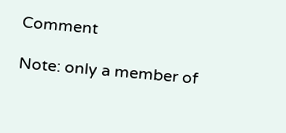Comment

Note: only a member of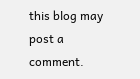this blog may post a comment.